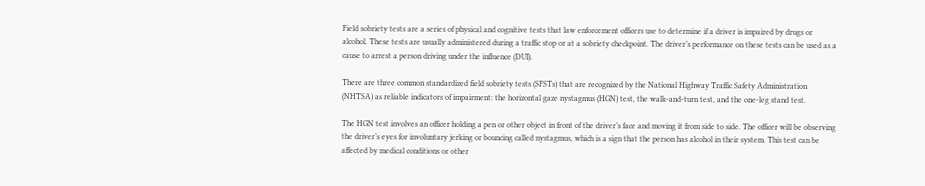Field sobriety tests are a series of physical and cognitive tests that law enforcement officers use to determine if a driver is impaired by drugs or alcohol. These tests are usually administered during a traffic stop or at a sobriety checkpoint. The driver’s performance on these tests can be used as a cause to arrest a person driving under the influence (DUI).

There are three common standardized field sobriety tests (SFSTs) that are recognized by the National Highway Traffic Safety Administration (NHTSA) as reliable indicators of impairment: the horizontal gaze nystagmus (HGN) test, the walk-and-turn test, and the one-leg stand test.

The HGN test involves an officer holding a pen or other object in front of the driver’s face and moving it from side to side. The officer will be observing the driver’s eyes for involuntary jerking or bouncing called nystagmus, which is a sign that the person has alcohol in their system. This test can be affected by medical conditions or other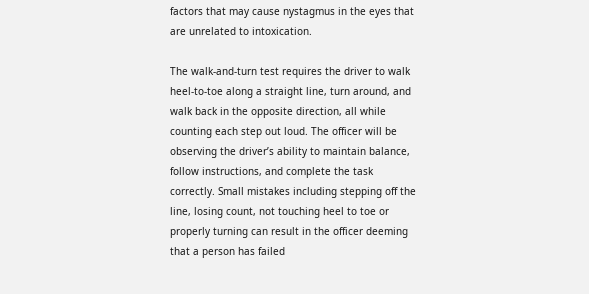factors that may cause nystagmus in the eyes that are unrelated to intoxication.

The walk-and-turn test requires the driver to walk heel-to-toe along a straight line, turn around, and walk back in the opposite direction, all while counting each step out loud. The officer will be observing the driver’s ability to maintain balance, follow instructions, and complete the task correctly. Small mistakes including stepping off the line, losing count, not touching heel to toe or properly turning can result in the officer deeming that a person has failed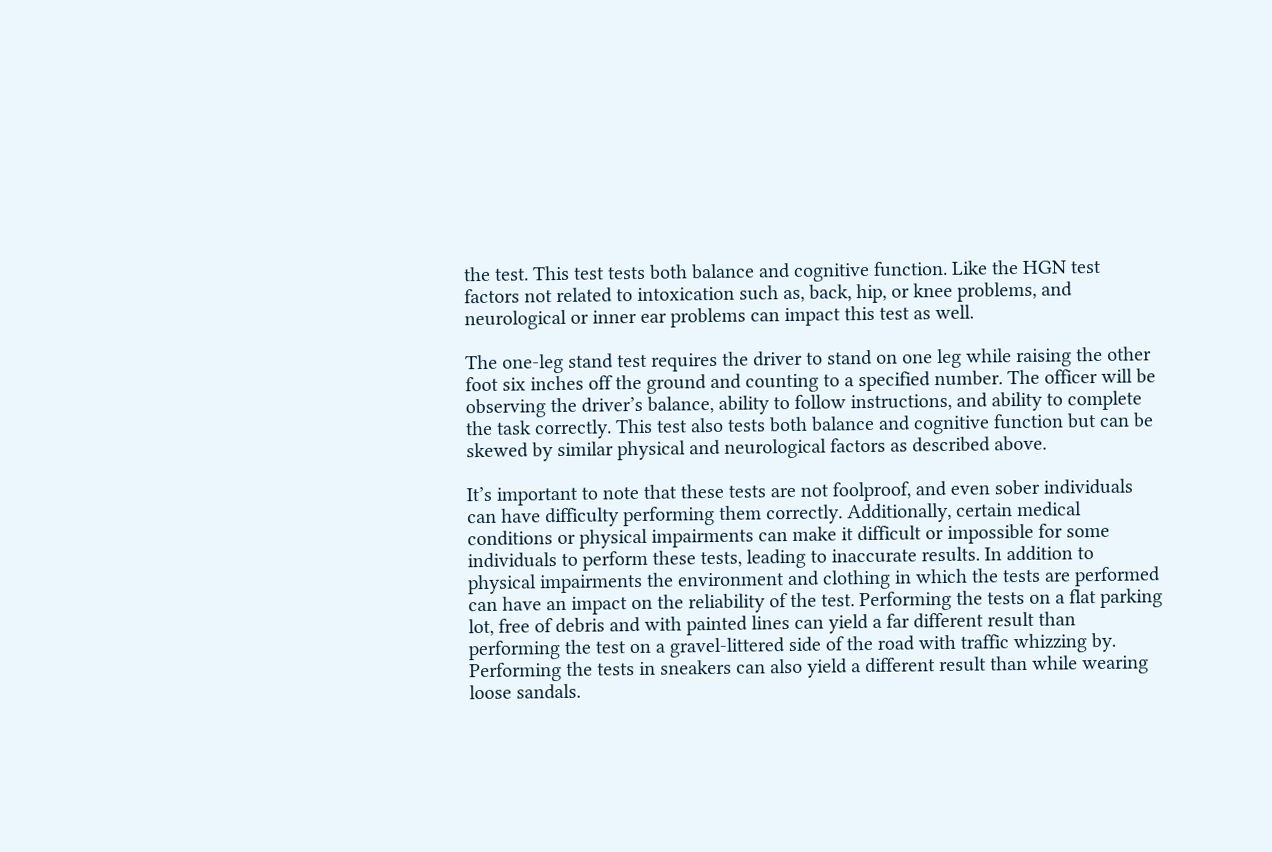the test. This test tests both balance and cognitive function. Like the HGN test factors not related to intoxication such as, back, hip, or knee problems, and neurological or inner ear problems can impact this test as well.

The one-leg stand test requires the driver to stand on one leg while raising the other foot six inches off the ground and counting to a specified number. The officer will be observing the driver’s balance, ability to follow instructions, and ability to complete the task correctly. This test also tests both balance and cognitive function but can be skewed by similar physical and neurological factors as described above.

It’s important to note that these tests are not foolproof, and even sober individuals can have difficulty performing them correctly. Additionally, certain medical conditions or physical impairments can make it difficult or impossible for some individuals to perform these tests, leading to inaccurate results. In addition to physical impairments the environment and clothing in which the tests are performed can have an impact on the reliability of the test. Performing the tests on a flat parking lot, free of debris and with painted lines can yield a far different result than performing the test on a gravel-littered side of the road with traffic whizzing by. Performing the tests in sneakers can also yield a different result than while wearing loose sandals.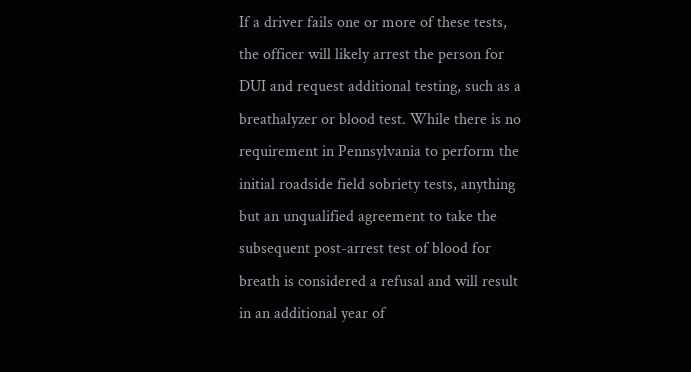If a driver fails one or more of these tests, the officer will likely arrest the person for DUI and request additional testing, such as a breathalyzer or blood test. While there is no requirement in Pennsylvania to perform the initial roadside field sobriety tests, anything but an unqualified agreement to take the subsequent post-arrest test of blood for breath is considered a refusal and will result in an additional year of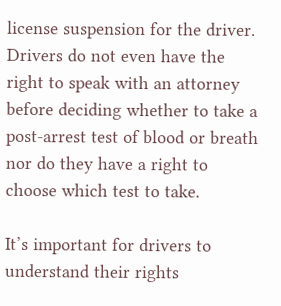license suspension for the driver. Drivers do not even have the right to speak with an attorney before deciding whether to take a post-arrest test of blood or breath nor do they have a right to choose which test to take.

It’s important for drivers to understand their rights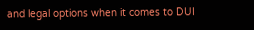and legal options when it comes to DUI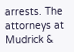arrests. The attorneys at Mudrick &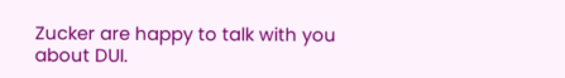Zucker are happy to talk with you about DUI.